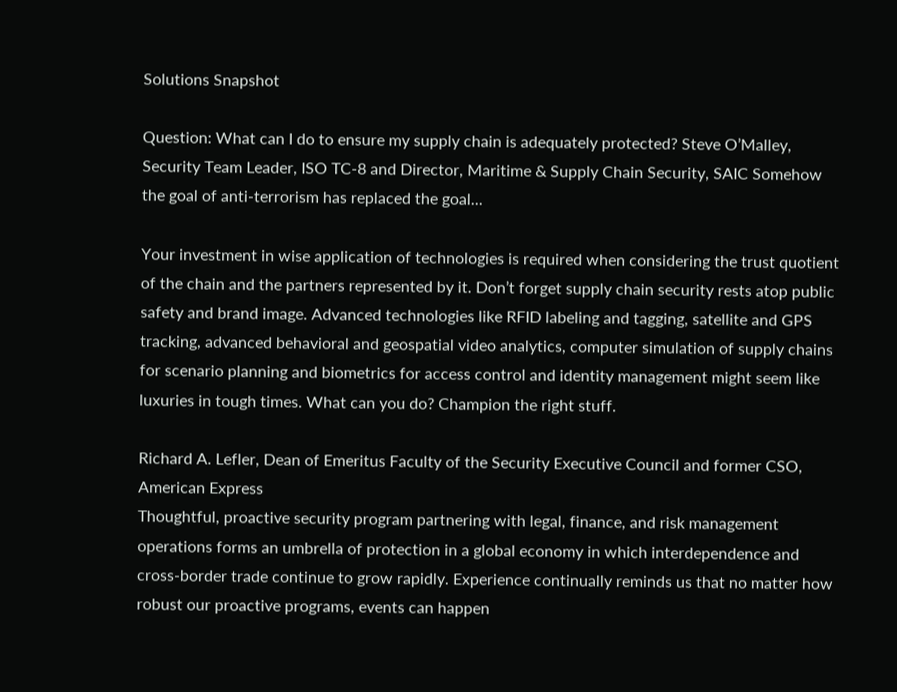Solutions Snapshot

Question: What can I do to ensure my supply chain is adequately protected? Steve O’Malley, Security Team Leader, ISO TC-8 and Director, Maritime & Supply Chain Security, SAIC Somehow the goal of anti-terrorism has replaced the goal...

Your investment in wise application of technologies is required when considering the trust quotient of the chain and the partners represented by it. Don’t forget supply chain security rests atop public safety and brand image. Advanced technologies like RFID labeling and tagging, satellite and GPS tracking, advanced behavioral and geospatial video analytics, computer simulation of supply chains for scenario planning and biometrics for access control and identity management might seem like luxuries in tough times. What can you do? Champion the right stuff.

Richard A. Lefler, Dean of Emeritus Faculty of the Security Executive Council and former CSO, American Express
Thoughtful, proactive security program partnering with legal, finance, and risk management operations forms an umbrella of protection in a global economy in which interdependence and cross-border trade continue to grow rapidly. Experience continually reminds us that no matter how robust our proactive programs, events can happen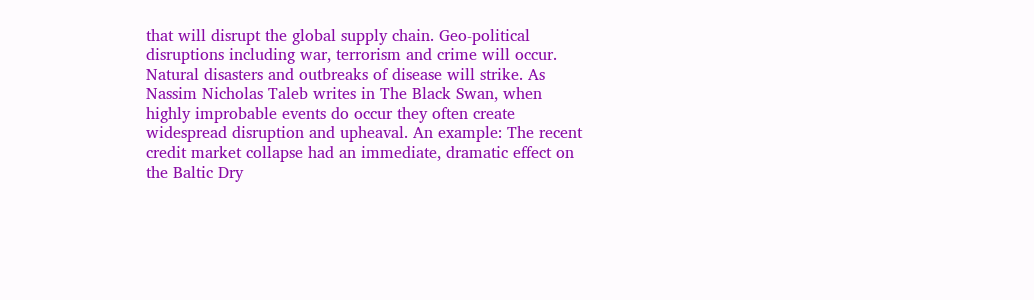that will disrupt the global supply chain. Geo-political disruptions including war, terrorism and crime will occur. Natural disasters and outbreaks of disease will strike. As Nassim Nicholas Taleb writes in The Black Swan, when highly improbable events do occur they often create widespread disruption and upheaval. An example: The recent credit market collapse had an immediate, dramatic effect on the Baltic Dry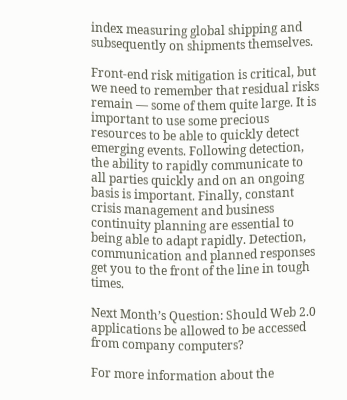index measuring global shipping and subsequently on shipments themselves.

Front-end risk mitigation is critical, but we need to remember that residual risks remain — some of them quite large. It is important to use some precious resources to be able to quickly detect emerging events. Following detection, the ability to rapidly communicate to all parties quickly and on an ongoing basis is important. Finally, constant crisis management and business continuity planning are essential to being able to adapt rapidly. Detection, communication and planned responses get you to the front of the line in tough times.

Next Month’s Question: Should Web 2.0 applications be allowed to be accessed from company computers?

For more information about the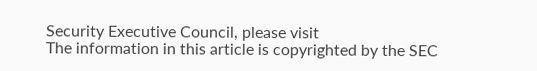Security Executive Council, please visit
The information in this article is copyrighted by the SEC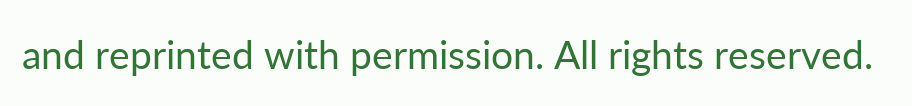and reprinted with permission. All rights reserved.